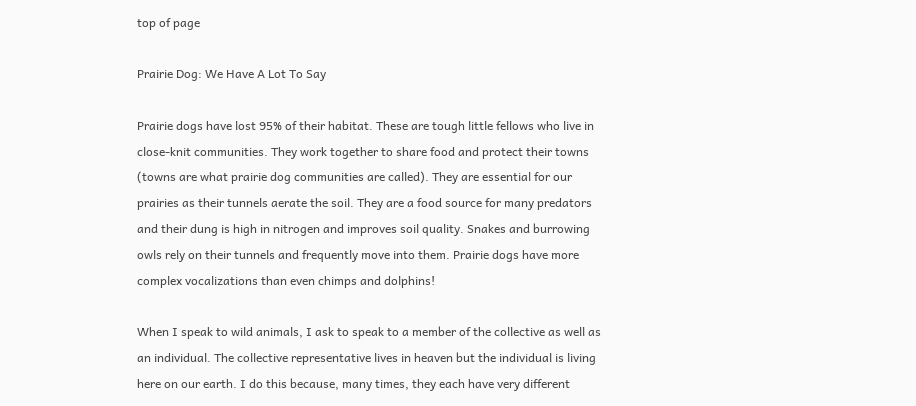top of page

Prairie Dog: We Have A Lot To Say

Prairie dogs have lost 95% of their habitat. These are tough little fellows who live in close-knit communities. They work together to share food and protect their towns (towns are what prairie dog communities are called). They are essential for our prairies as their tunnels aerate the soil. They are a food source for many predators and their dung is high in nitrogen and improves soil quality. Snakes and burrowing owls rely on their tunnels and frequently move into them. Prairie dogs have more complex vocalizations than even chimps and dolphins!

When I speak to wild animals, I ask to speak to a member of the collective as well as an individual. The collective representative lives in heaven but the individual is living here on our earth. I do this because, many times, they each have very different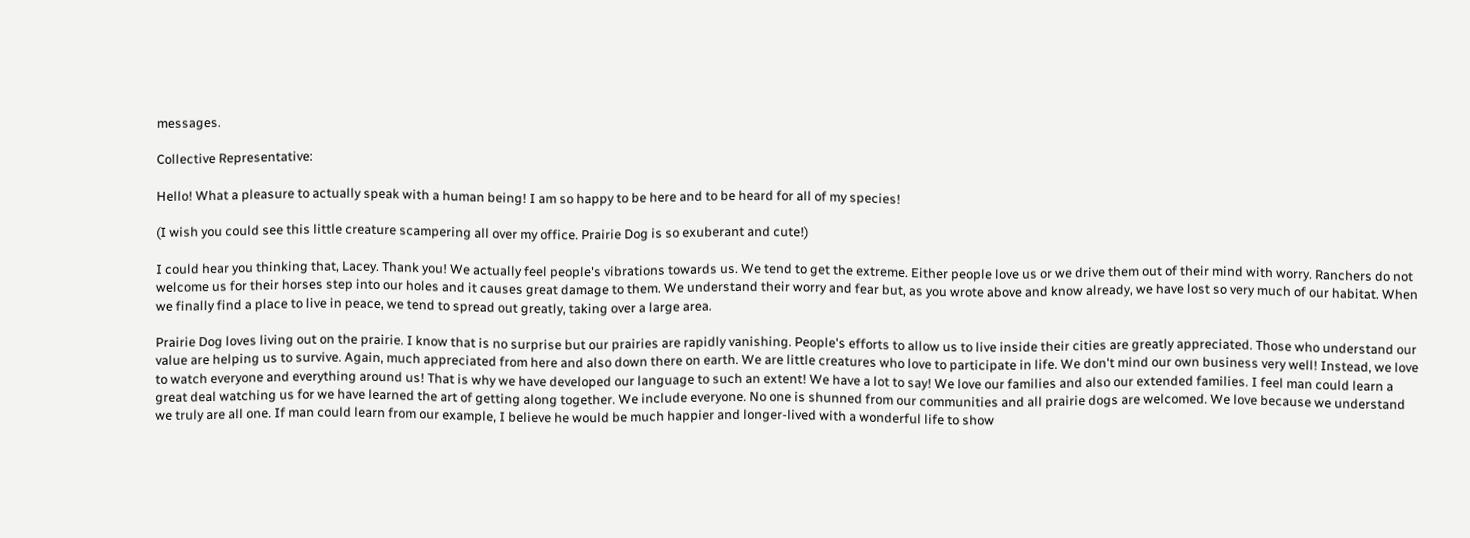messages.

Collective Representative:

Hello! What a pleasure to actually speak with a human being! I am so happy to be here and to be heard for all of my species!

(I wish you could see this little creature scampering all over my office. Prairie Dog is so exuberant and cute!)

I could hear you thinking that, Lacey. Thank you! We actually feel people's vibrations towards us. We tend to get the extreme. Either people love us or we drive them out of their mind with worry. Ranchers do not welcome us for their horses step into our holes and it causes great damage to them. We understand their worry and fear but, as you wrote above and know already, we have lost so very much of our habitat. When we finally find a place to live in peace, we tend to spread out greatly, taking over a large area.

Prairie Dog loves living out on the prairie. I know that is no surprise but our prairies are rapidly vanishing. People's efforts to allow us to live inside their cities are greatly appreciated. Those who understand our value are helping us to survive. Again, much appreciated from here and also down there on earth. We are little creatures who love to participate in life. We don't mind our own business very well! Instead, we love to watch everyone and everything around us! That is why we have developed our language to such an extent! We have a lot to say! We love our families and also our extended families. I feel man could learn a great deal watching us for we have learned the art of getting along together. We include everyone. No one is shunned from our communities and all prairie dogs are welcomed. We love because we understand we truly are all one. If man could learn from our example, I believe he would be much happier and longer-lived with a wonderful life to show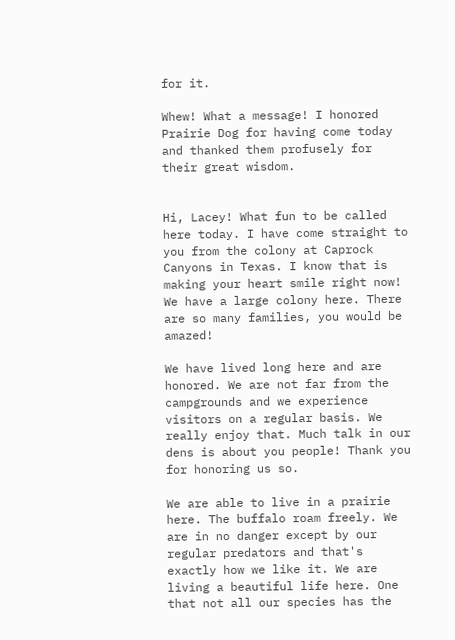for it.

Whew! What a message! I honored Prairie Dog for having come today and thanked them profusely for their great wisdom.


Hi, Lacey! What fun to be called here today. I have come straight to you from the colony at Caprock Canyons in Texas. I know that is making your heart smile right now! We have a large colony here. There are so many families, you would be amazed!

We have lived long here and are honored. We are not far from the campgrounds and we experience visitors on a regular basis. We really enjoy that. Much talk in our dens is about you people! Thank you for honoring us so.

We are able to live in a prairie here. The buffalo roam freely. We are in no danger except by our regular predators and that's exactly how we like it. We are living a beautiful life here. One that not all our species has the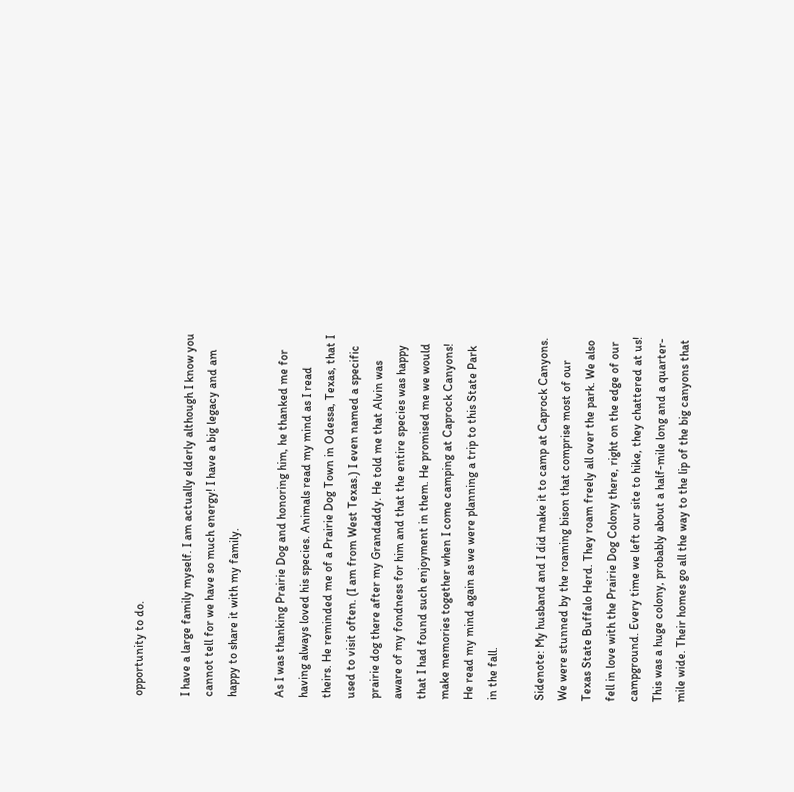opportunity to do.

I have a large family myself. I am actually elderly although I know you cannot tell for we have so much energy! I have a big legacy and am happy to share it with my family.

As I was thanking Prairie Dog and honoring him, he thanked me for having always loved his species. Animals read my mind as I read theirs. He reminded me of a Prairie Dog Town in Odessa, Texas, that I used to visit often. (I am from West Texas.) I even named a specific prairie dog there after my Grandaddy. He told me that Alvin was aware of my fondness for him and that the entire species was happy that I had found such enjoyment in them. He promised me we would make memories together when I come camping at Caprock Canyons! He read my mind again as we were planning a trip to this State Park in the fall.

Sidenote: My husband and I did make it to camp at Caprock Canyons. We were stunned by the roaming bison that comprise most of our Texas State Buffalo Herd. They roam freely all over the park. We also fell in love with the Prairie Dog Colony there, right on the edge of our campground. Every time we left our site to hike, they chattered at us! This was a huge colony, probably about a half-mile long and a quarter-mile wide. Their homes go all the way to the lip of the big canyons that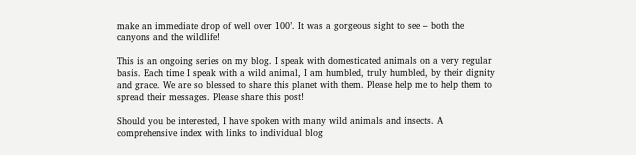make an immediate drop of well over 100’. It was a gorgeous sight to see – both the canyons and the wildlife!

This is an ongoing series on my blog. I speak with domesticated animals on a very regular basis. Each time I speak with a wild animal, I am humbled, truly humbled, by their dignity and grace. We are so blessed to share this planet with them. Please help me to help them to spread their messages. Please share this post!

Should you be interested, I have spoken with many wild animals and insects. A comprehensive index with links to individual blog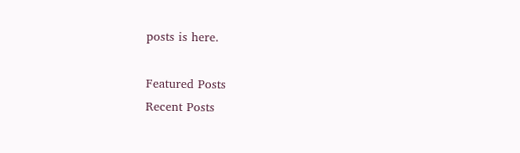posts is here.

Featured Posts
Recent Posts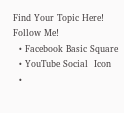Find Your Topic Here!
Follow Me!
  • Facebook Basic Square
  • YouTube Social  Icon
  •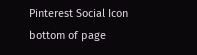Pinterest Social Icon
bottom of page